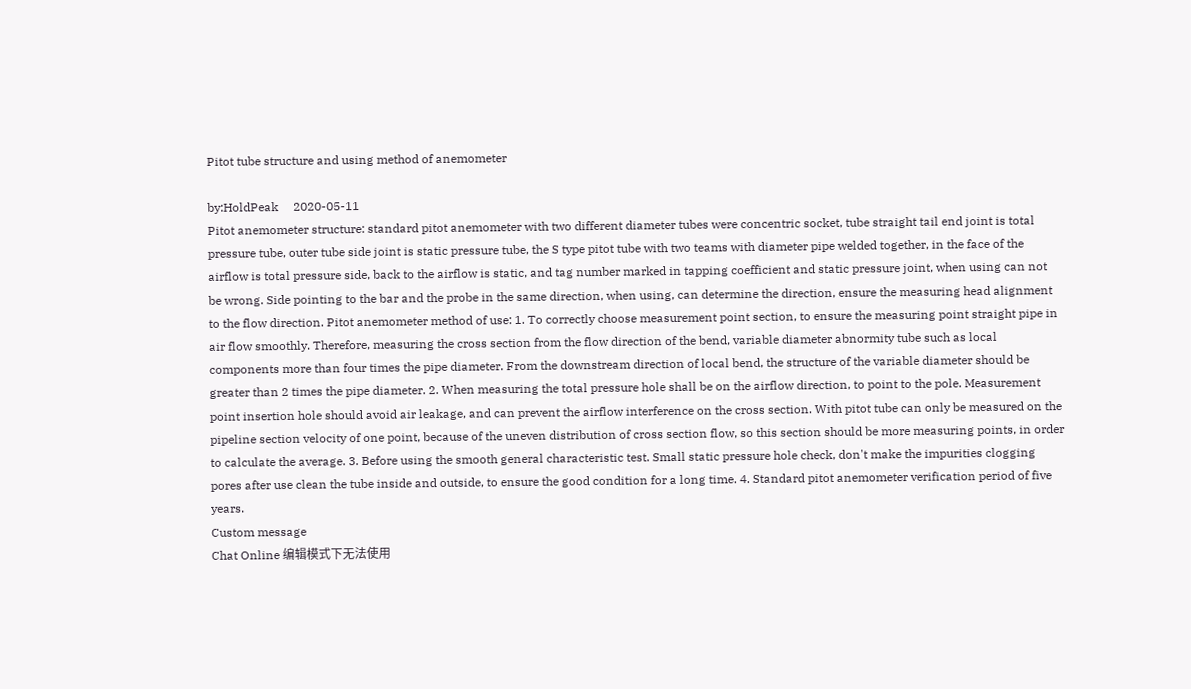Pitot tube structure and using method of anemometer

by:HoldPeak     2020-05-11
Pitot anemometer structure: standard pitot anemometer with two different diameter tubes were concentric socket, tube straight tail end joint is total pressure tube, outer tube side joint is static pressure tube, the S type pitot tube with two teams with diameter pipe welded together, in the face of the airflow is total pressure side, back to the airflow is static, and tag number marked in tapping coefficient and static pressure joint, when using can not be wrong. Side pointing to the bar and the probe in the same direction, when using, can determine the direction, ensure the measuring head alignment to the flow direction. Pitot anemometer method of use: 1. To correctly choose measurement point section, to ensure the measuring point straight pipe in air flow smoothly. Therefore, measuring the cross section from the flow direction of the bend, variable diameter abnormity tube such as local components more than four times the pipe diameter. From the downstream direction of local bend, the structure of the variable diameter should be greater than 2 times the pipe diameter. 2. When measuring the total pressure hole shall be on the airflow direction, to point to the pole. Measurement point insertion hole should avoid air leakage, and can prevent the airflow interference on the cross section. With pitot tube can only be measured on the pipeline section velocity of one point, because of the uneven distribution of cross section flow, so this section should be more measuring points, in order to calculate the average. 3. Before using the smooth general characteristic test. Small static pressure hole check, don't make the impurities clogging pores after use clean the tube inside and outside, to ensure the good condition for a long time. 4. Standard pitot anemometer verification period of five years.
Custom message
Chat Online 编辑模式下无法使用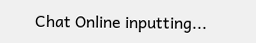Chat Online inputting...